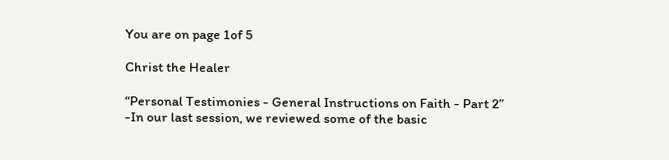You are on page 1of 5

Christ the Healer

“Personal Testimonies - General Instructions on Faith - Part 2”
-In our last session, we reviewed some of the basic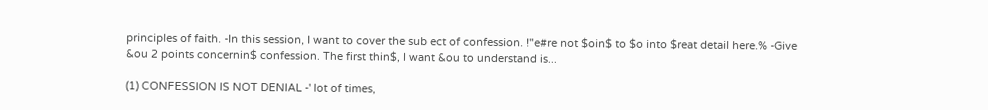principles of faith. -In this session, I want to cover the sub ect of confession. !"e#re not $oin$ to $o into $reat detail here.% -Give &ou 2 points concernin$ confession. The first thin$, I want &ou to understand is...

(1) CONFESSION IS NOT DENIAL -' lot of times,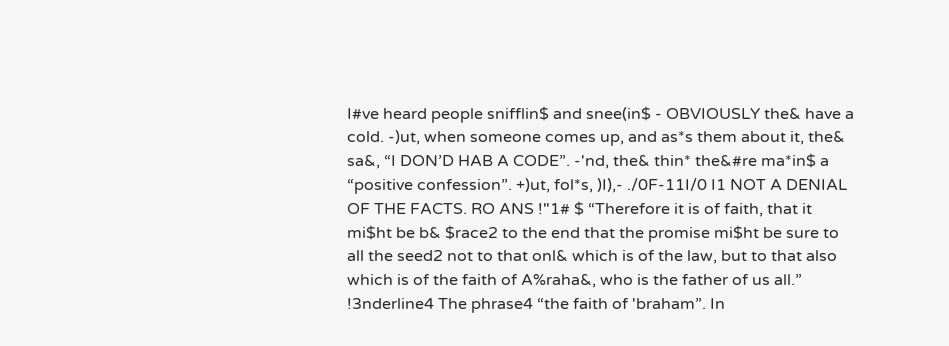I#ve heard people snifflin$ and snee(in$ - OBVIOUSLY the& have a cold. -)ut, when someone comes up, and as*s them about it, the& sa&, “I DON’D HAB A CODE”. -'nd, the& thin* the&#re ma*in$ a “positive confession”. +)ut, fol*s, )I),- ./0F-11I/0 I1 NOT A DENIAL OF THE FACTS. RO ANS !"1# $ “Therefore it is of faith, that it mi$ht be b& $race2 to the end that the promise mi$ht be sure to all the seed2 not to that onl& which is of the law, but to that also which is of the faith of A%raha&, who is the father of us all.” !3nderline4 The phrase4 “the faith of 'braham”. In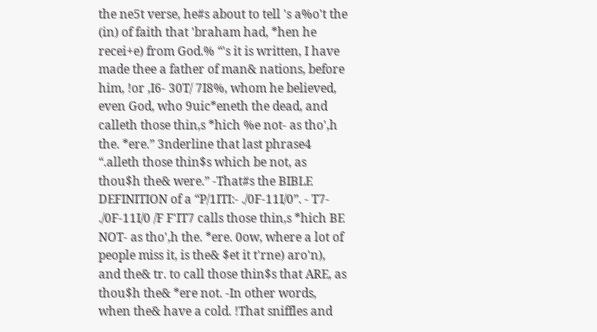the ne5t verse, he#s about to tell 's a%o't the (in) of faith that 'braham had, *hen he recei+e) from God.% “'s it is written, I have made thee a father of man& nations, before him, !or ,I6- 30T/ 7I8%, whom he believed, even God, who 9uic*eneth the dead, and calleth those thin,s *hich %e not- as tho',h the. *ere.” 3nderline that last phrase4 “.alleth those thin$s which be not, as thou$h the& were.” -That#s the BIBLE DEFINITION of a “P/1ITI:- ./0F-11I/0”. - T7- ./0F-11I/0 /F F'IT7 calls those thin,s *hich BE NOT- as tho',h the. *ere. 0ow, where a lot of people miss it, is the& $et it t'rne) aro'n), and the& tr. to call those thin$s that ARE, as thou$h the& *ere not. -In other words, when the& have a cold. !That sniffles and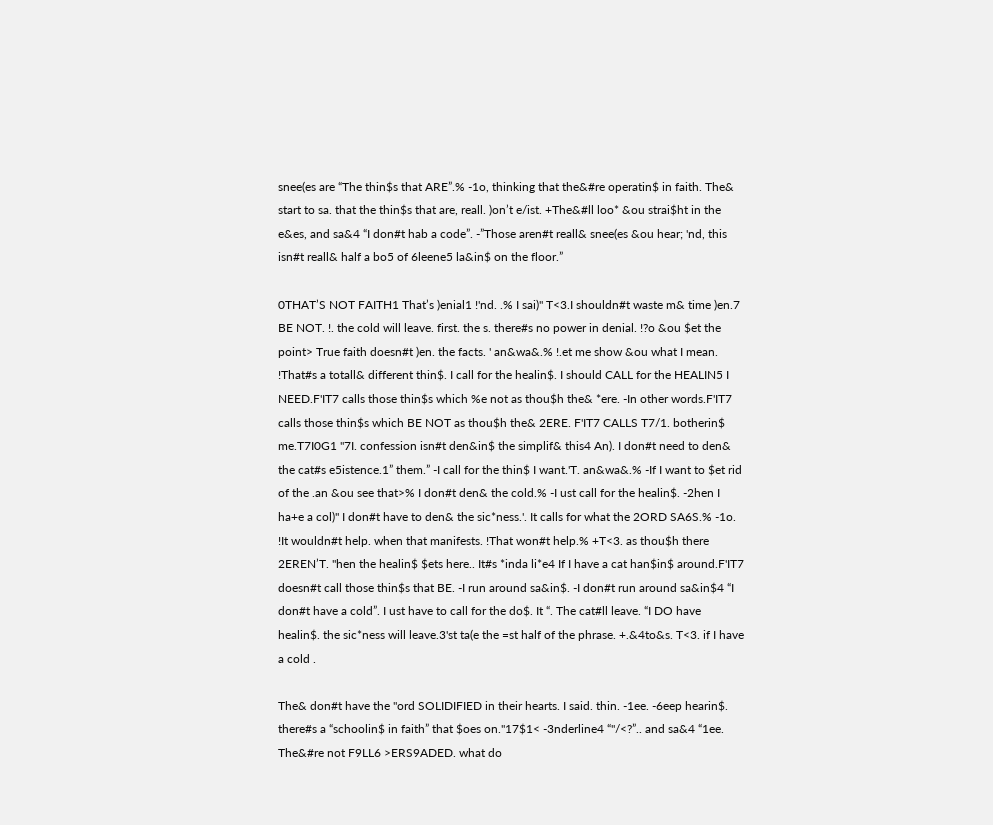snee(es are “The thin$s that ARE”.% -1o, thinking that the&#re operatin$ in faith. The& start to sa. that the thin$s that are, reall. )on’t e/ist. +The&#ll loo* &ou strai$ht in the e&es, and sa&4 “I don#t hab a code”. -”Those aren#t reall& snee(es &ou hear; 'nd, this isn#t reall& half a bo5 of 6leene5 la&in$ on the floor.”

0THAT’S NOT FAITH1 That’s )enial1 !'nd. .% I sai)" T<3.I shouldn#t waste m& time )en.7 BE NOT. !. the cold will leave. first. the s. there#s no power in denial. !?o &ou $et the point> True faith doesn#t )en. the facts. ' an&wa&.% !.et me show &ou what I mean. !That#s a totall& different thin$. I call for the healin$. I should CALL for the HEALIN5 I NEED.F'IT7 calls those thin$s which %e not as thou$h the& *ere. -In other words.F'IT7 calls those thin$s which BE NOT as thou$h the& 2ERE. F'IT7 CALLS T7/1. botherin$ me.T7I0G1 "7I. confession isn#t den&in$ the simplif& this4 An). I don#t need to den& the cat#s e5istence.1” them.” -I call for the thin$ I want.'T. an&wa&.% -If I want to $et rid of the .an &ou see that>% I don#t den& the cold.% -I ust call for the healin$. -2hen I ha+e a col)" I don#t have to den& the sic*ness.'. It calls for what the 2ORD SA6S.% -1o. !It wouldn#t help. when that manifests. !That won#t help.% +T<3. as thou$h there 2EREN’T. "hen the healin$ $ets here.. It#s *inda li*e4 If I have a cat han$in$ around.F'IT7 doesn#t call those thin$s that BE. -I run around sa&in$. -I don#t run around sa&in$4 “I don#t have a cold”. I ust have to call for the do$. It “. The cat#ll leave. “I DO have healin$. the sic*ness will leave.3'st ta(e the =st half of the phrase. +.&4to&s. T<3. if I have a cold .

The& don#t have the "ord SOLIDIFIED in their hearts. I said. thin. -1ee. -6eep hearin$. there#s a “schoolin$ in faith” that $oes on."17$1< -3nderline4 “"/<?”.. and sa&4 “1ee. The&#re not F9LL6 >ERS9ADED. what do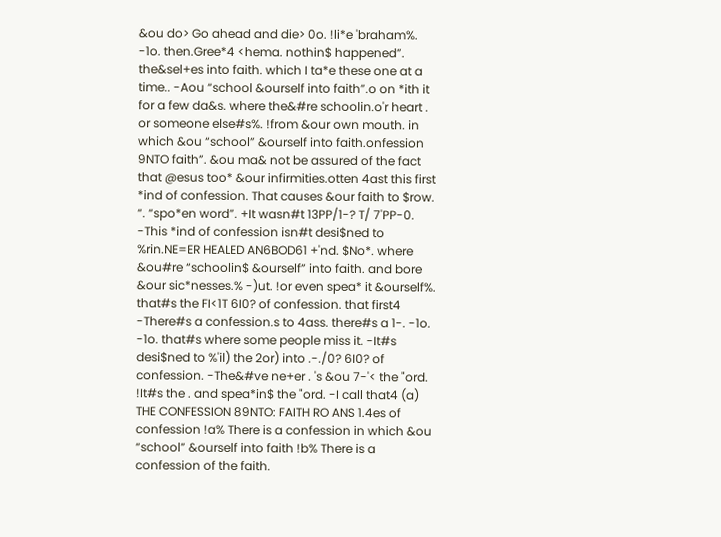&ou do> Go ahead and die> 0o. !li*e 'braham%. -1o. then.Gree*4 <hema. nothin$ happened”. the&sel+es into faith. which I ta*e these one at a time.. -Aou “school &ourself into faith”.o on *ith it for a few da&s. where the&#re schoolin.o'r heart . or someone else#s%. !from &our own mouth. in which &ou “school” &ourself into faith.onfession 9NTO faith”. &ou ma& not be assured of the fact that @esus too* &our infirmities.otten 4ast this first *ind of confession. That causes &our faith to $row. “. “spo*en word”. +It wasn#t 13PP/1-? T/ 7'PP-0. -This *ind of confession isn#t desi$ned to %rin.NE=ER HEALED AN6BOD61 +'nd. $No*. where &ou#re “schoolin$ &ourself” into faith. and bore &our sic*nesses.% -)ut. !or even spea* it &ourself%. that#s the FI<1T 6I0? of confession. that first4 -There#s a confession.s to 4ass. there#s a 1-. -1o. -1o. that#s where some people miss it. -It#s desi$ned to %'il) the 2or) into .-./0? 6I0? of confession. -The&#ve ne+er . 's &ou 7-'< the "ord. !It#s the . and spea*in$ the "ord. -I call that4 (a) THE CONFESSION 89NTO: FAITH RO ANS 1.4es of confession !a% There is a confession in which &ou “school” &ourself into faith !b% There is a confession of the faith.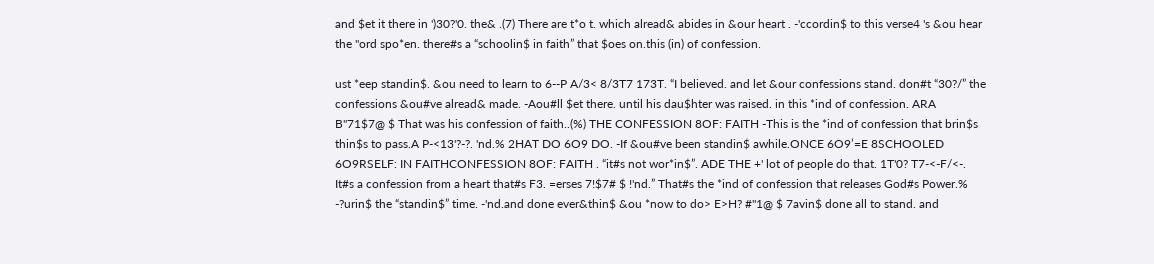and $et it there in ')30?'0. the& .(7) There are t*o t. which alread& abides in &our heart . -'ccordin$ to this verse4 's &ou hear the "ord spo*en. there#s a “schoolin$ in faith” that $oes on.this (in) of confession.

ust *eep standin$. &ou need to learn to 6--P A/3< 8/3T7 173T. “I believed. and let &our confessions stand. don#t “30?/” the confessions &ou#ve alread& made. -Aou#ll $et there. until his dau$hter was raised. in this *ind of confession. ARA B"71$7@ $ That was his confession of faith..(%) THE CONFESSION 8OF: FAITH -This is the *ind of confession that brin$s thin$s to pass.A P-<13'?-?. 'nd.% 2HAT DO 6O9 DO. -If &ou#ve been standin$ awhile.ONCE 6O9’=E 8SCHOOLED 6O9RSELF: IN FAITHCONFESSION 8OF: FAITH . “it#s not wor*in$”. ADE THE +' lot of people do that. 1T'0? T7-<-F/<-. It#s a confession from a heart that#s F3. =erses 7!$7# $ !'nd.” That#s the *ind of confession that releases God#s Power.% -?urin$ the “standin$” time. -'nd.and done ever&thin$ &ou *now to do> E>H? #"1@ $ 7avin$ done all to stand. and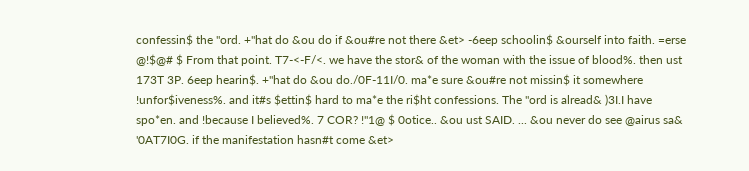confessin$ the "ord. +"hat do &ou do if &ou#re not there &et> -6eep schoolin$ &ourself into faith. =erse @!$@# $ From that point. T7-<-F/<. we have the stor& of the woman with the issue of blood%. then ust 173T 3P. 6eep hearin$. +"hat do &ou do./0F-11I/0. ma*e sure &ou#re not missin$ it somewhere !unfor$iveness%. and it#s $ettin$ hard to ma*e the ri$ht confessions. The "ord is alread& )3I.I have spo*en. and !because I believed%. 7 COR? !"1@ $ 0otice.. &ou ust SAID. ... &ou never do see @airus sa& '0AT7I0G. if the manifestation hasn#t come &et>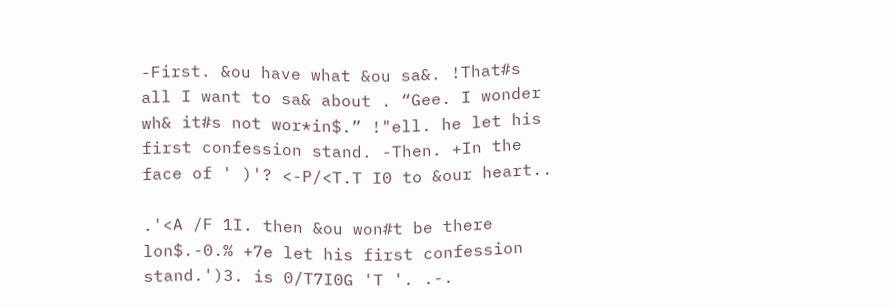-First. &ou have what &ou sa&. !That#s all I want to sa& about . “Gee. I wonder wh& it#s not wor*in$.” !"ell. he let his first confession stand. -Then. +In the face of ' )'? <-P/<T.T I0 to &our heart..

.'<A /F 1I. then &ou won#t be there lon$.-0.% +7e let his first confession stand.')3. is 0/T7I0G 'T '. .-.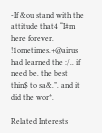-If &ou stand with the attitude that4 “I#m here forever. !1ometimes.+@airus had learned the :/.. if need be. the best thin$ to sa&.”. and it did the wor*.

Related Interests